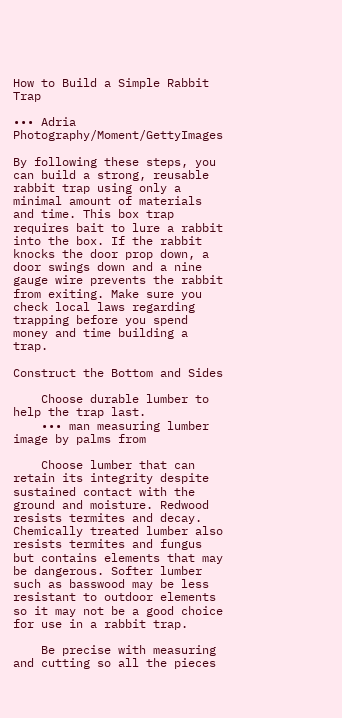How to Build a Simple Rabbit Trap

••• Adria  Photography/Moment/GettyImages

By following these steps, you can build a strong, reusable rabbit trap using only a minimal amount of materials and time. This box trap requires bait to lure a rabbit into the box. If the rabbit knocks the door prop down, a door swings down and a nine gauge wire prevents the rabbit from exiting. Make sure you check local laws regarding trapping before you spend money and time building a trap.

Construct the Bottom and Sides

    Choose durable lumber to help the trap last.
    ••• man measuring lumber image by palms from

    Choose lumber that can retain its integrity despite sustained contact with the ground and moisture. Redwood resists termites and decay. Chemically treated lumber also resists termites and fungus but contains elements that may be dangerous. Softer lumber such as basswood may be less resistant to outdoor elements so it may not be a good choice for use in a rabbit trap.

    Be precise with measuring and cutting so all the pieces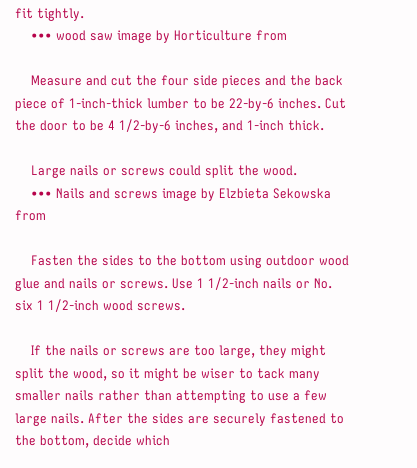fit tightly.
    ••• wood saw image by Horticulture from

    Measure and cut the four side pieces and the back piece of 1-inch-thick lumber to be 22-by-6 inches. Cut the door to be 4 1/2-by-6 inches, and 1-inch thick.

    Large nails or screws could split the wood.
    ••• Nails and screws image by Elzbieta Sekowska from

    Fasten the sides to the bottom using outdoor wood glue and nails or screws. Use 1 1/2-inch nails or No. six 1 1/2-inch wood screws.

    If the nails or screws are too large, they might split the wood, so it might be wiser to tack many smaller nails rather than attempting to use a few large nails. After the sides are securely fastened to the bottom, decide which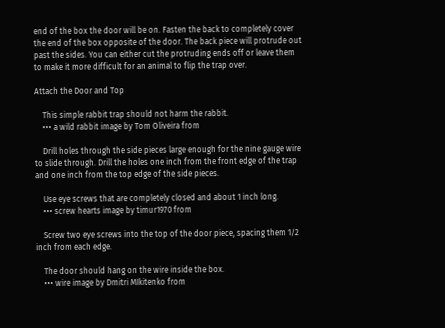end of the box the door will be on. Fasten the back to completely cover the end of the box opposite of the door. The back piece will protrude out past the sides. You can either cut the protruding ends off or leave them to make it more difficult for an animal to flip the trap over.

Attach the Door and Top

    This simple rabbit trap should not harm the rabbit.
    ••• a wild rabbit image by Tom Oliveira from

    Drill holes through the side pieces large enough for the nine gauge wire to slide through. Drill the holes one inch from the front edge of the trap and one inch from the top edge of the side pieces.

    Use eye screws that are completely closed and about 1 inch long.
    ••• screw hearts image by timur1970 from

    Screw two eye screws into the top of the door piece, spacing them 1/2 inch from each edge.

    The door should hang on the wire inside the box.
    ••• wire image by Dmitri MIkitenko from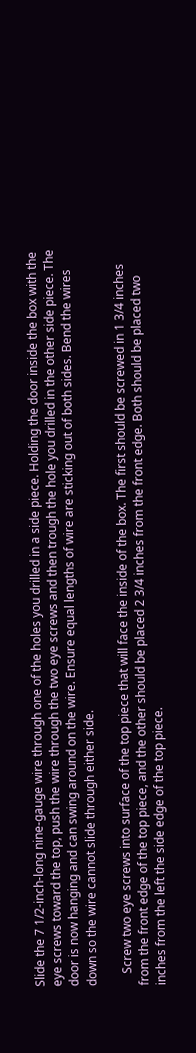Slide the 7 1/2-inch-long nine-gauge wire through one of the holes you drilled in a side piece. Holding the door inside the box with the eye screws toward the top, push the wire through the two eye screws and then trough the hole you drilled in the other side piece. The door is now hanging and can swing around on the wire. Ensure equal lengths of wire are sticking out of both sides. Bend the wires down so the wire cannot slide through either side.

    Screw two eye screws into surface of the top piece that will face the inside of the box. The first should be screwed in 1 3/4 inches from the front edge of the top piece, and the other should be placed 2 3/4 inches from the front edge. Both should be placed two inches from the left the side edge of the top piece.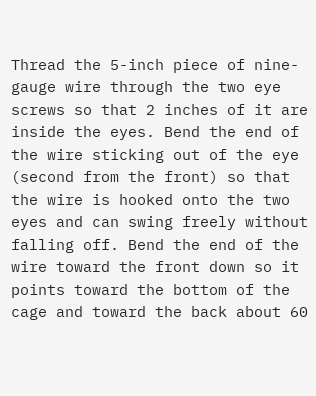Thread the 5-inch piece of nine-gauge wire through the two eye screws so that 2 inches of it are inside the eyes. Bend the end of the wire sticking out of the eye (second from the front) so that the wire is hooked onto the two eyes and can swing freely without falling off. Bend the end of the wire toward the front down so it points toward the bottom of the cage and toward the back about 60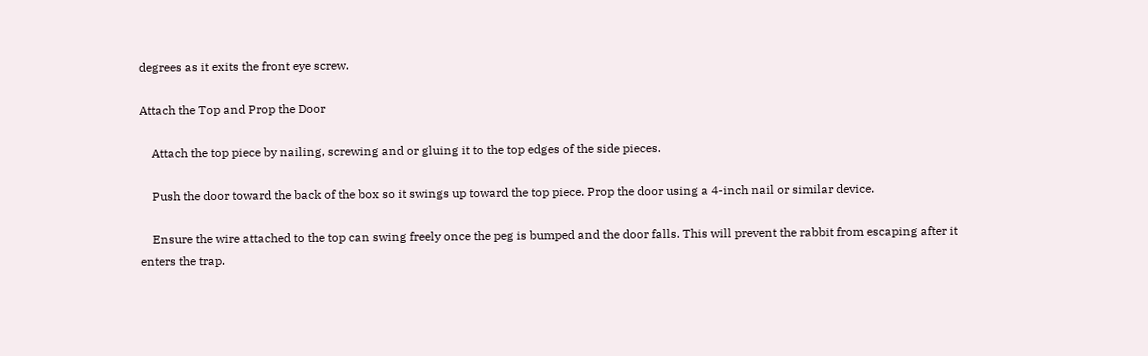degrees as it exits the front eye screw.

Attach the Top and Prop the Door

    Attach the top piece by nailing, screwing and or gluing it to the top edges of the side pieces.

    Push the door toward the back of the box so it swings up toward the top piece. Prop the door using a 4-inch nail or similar device.

    Ensure the wire attached to the top can swing freely once the peg is bumped and the door falls. This will prevent the rabbit from escaping after it enters the trap.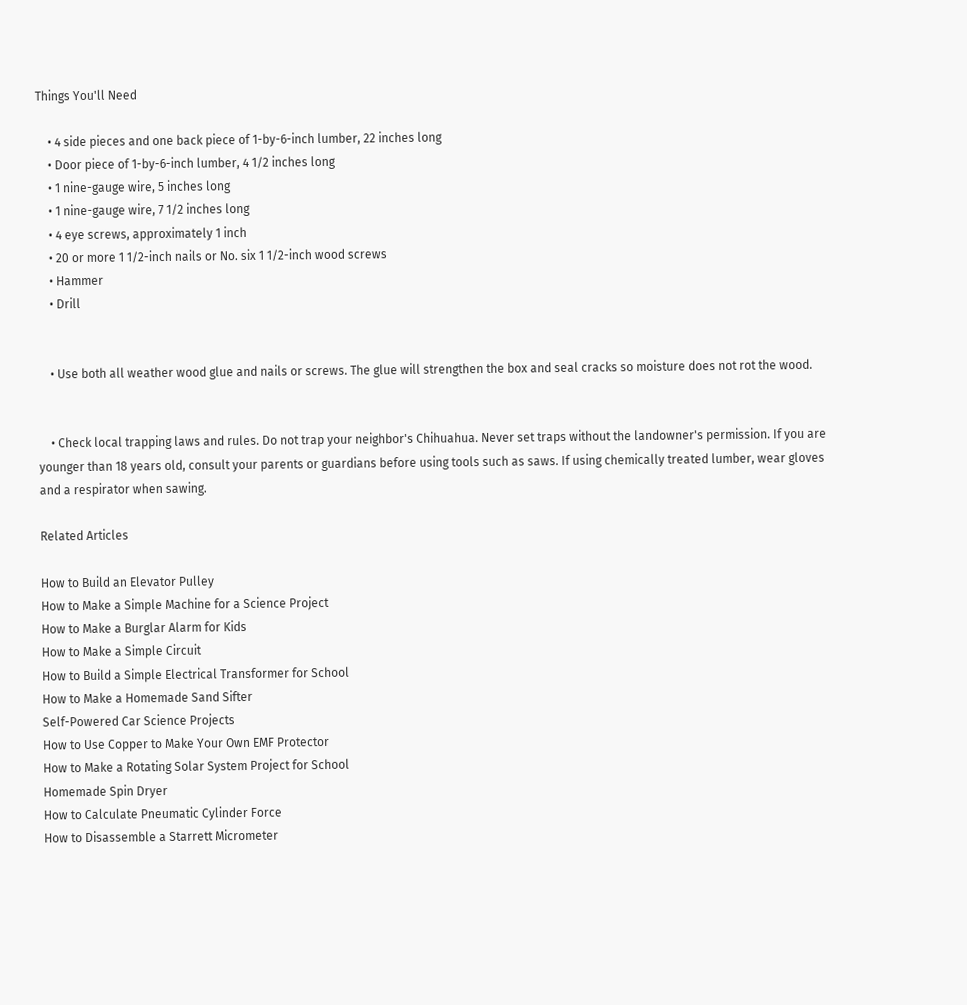Things You'll Need

    • 4 side pieces and one back piece of 1-by-6-inch lumber, 22 inches long
    • Door piece of 1-by-6-inch lumber, 4 1/2 inches long
    • 1 nine-gauge wire, 5 inches long
    • 1 nine-gauge wire, 7 1/2 inches long
    • 4 eye screws, approximately 1 inch
    • 20 or more 1 1/2-inch nails or No. six 1 1/2-inch wood screws
    • Hammer
    • Drill


    • Use both all weather wood glue and nails or screws. The glue will strengthen the box and seal cracks so moisture does not rot the wood.


    • Check local trapping laws and rules. Do not trap your neighbor's Chihuahua. Never set traps without the landowner's permission. If you are younger than 18 years old, consult your parents or guardians before using tools such as saws. If using chemically treated lumber, wear gloves and a respirator when sawing.

Related Articles

How to Build an Elevator Pulley
How to Make a Simple Machine for a Science Project
How to Make a Burglar Alarm for Kids
How to Make a Simple Circuit
How to Build a Simple Electrical Transformer for School
How to Make a Homemade Sand Sifter
Self-Powered Car Science Projects
How to Use Copper to Make Your Own EMF Protector
How to Make a Rotating Solar System Project for School
Homemade Spin Dryer
How to Calculate Pneumatic Cylinder Force
How to Disassemble a Starrett Micrometer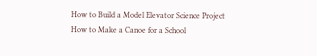How to Build a Model Elevator Science Project
How to Make a Canoe for a School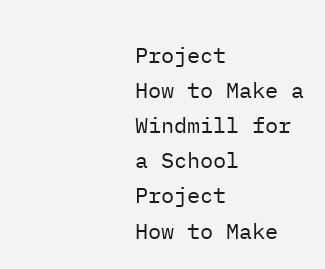Project
How to Make a Windmill for a School Project
How to Make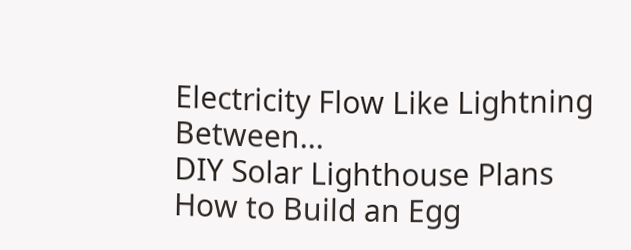Electricity Flow Like Lightning Between...
DIY Solar Lighthouse Plans
How to Build an Egg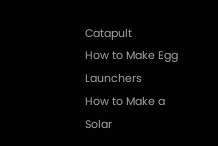Catapult
How to Make Egg Launchers
How to Make a Solar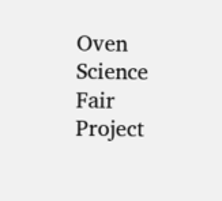Oven Science Fair Project